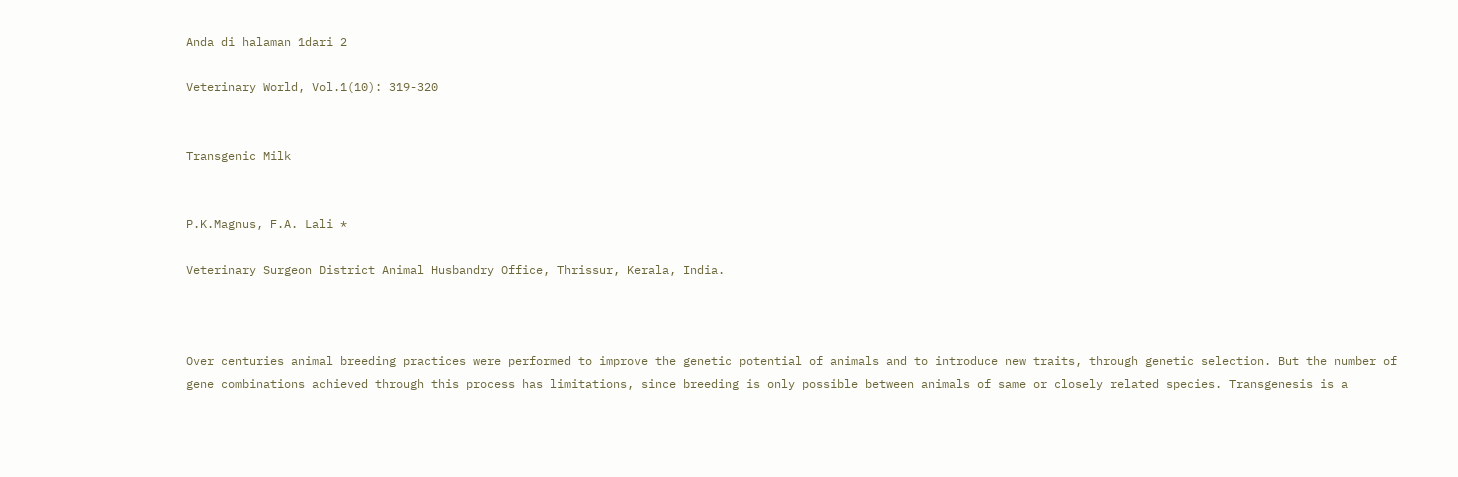Anda di halaman 1dari 2

Veterinary World, Vol.1(10): 319-320


Transgenic Milk


P.K.Magnus, F.A. Lali *

Veterinary Surgeon District Animal Husbandry Office, Thrissur, Kerala, India.



Over centuries animal breeding practices were performed to improve the genetic potential of animals and to introduce new traits, through genetic selection. But the number of gene combinations achieved through this process has limitations, since breeding is only possible between animals of same or closely related species. Transgenesis is a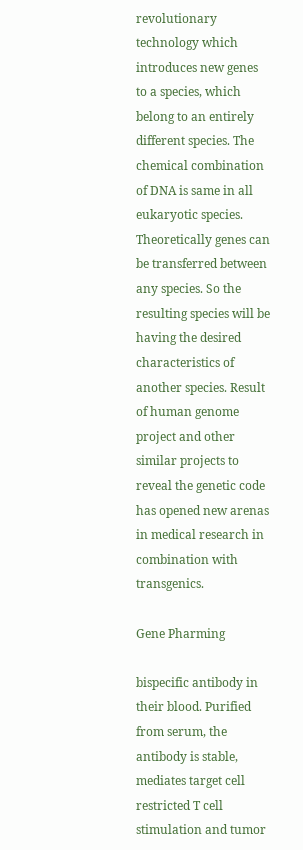revolutionary technology which introduces new genes to a species, which belong to an entirely different species. The chemical combination of DNA is same in all eukaryotic species. Theoretically genes can be transferred between any species. So the resulting species will be having the desired characteristics of another species. Result of human genome project and other similar projects to reveal the genetic code has opened new arenas in medical research in combination with transgenics.

Gene Pharming

bispecific antibody in their blood. Purified from serum, the antibody is stable, mediates target cell restricted T cell stimulation and tumor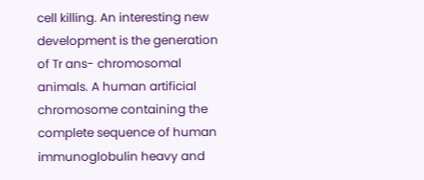cell killing. An interesting new development is the generation of Tr ans- chromosomal animals. A human artificial chromosome containing the complete sequence of human immunoglobulin heavy and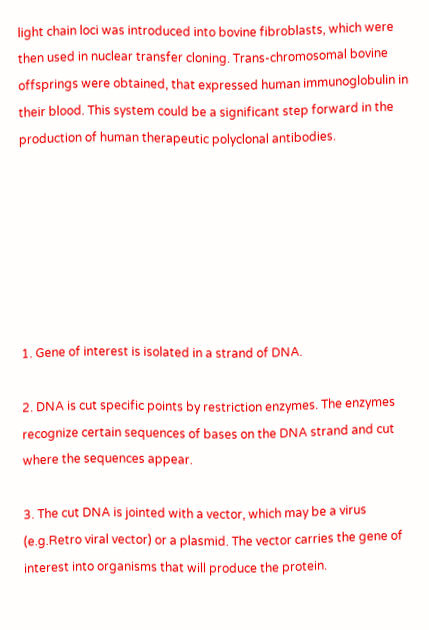light chain loci was introduced into bovine fibroblasts, which were then used in nuclear transfer cloning. Trans-chromosomal bovine offsprings were obtained, that expressed human immunoglobulin in their blood. This system could be a significant step forward in the production of human therapeutic polyclonal antibodies.







1. Gene of interest is isolated in a strand of DNA.

2. DNA is cut specific points by restriction enzymes. The enzymes recognize certain sequences of bases on the DNA strand and cut where the sequences appear.

3. The cut DNA is jointed with a vector, which may be a virus (e.g.Retro viral vector) or a plasmid. The vector carries the gene of interest into organisms that will produce the protein.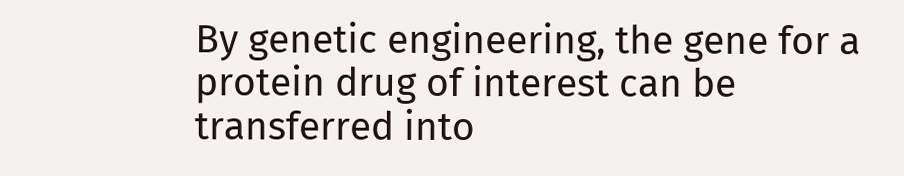By genetic engineering, the gene for a protein drug of interest can be transferred into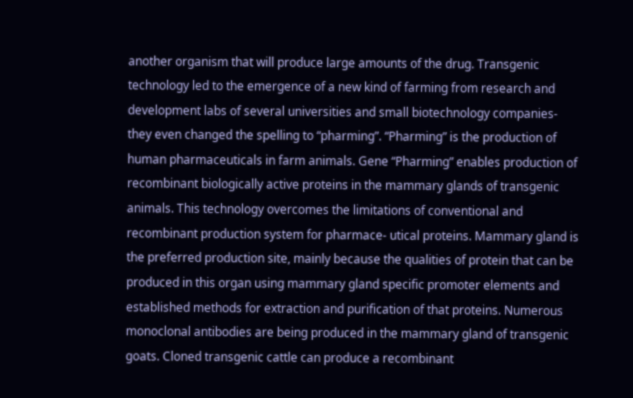another organism that will produce large amounts of the drug. Transgenic technology led to the emergence of a new kind of farming from research and development labs of several universities and small biotechnology companies- they even changed the spelling to “pharming”. “Pharming” is the production of human pharmaceuticals in farm animals. Gene “Pharming” enables production of recombinant biologically active proteins in the mammary glands of transgenic animals. This technology overcomes the limitations of conventional and recombinant production system for pharmace- utical proteins. Mammary gland is the preferred production site, mainly because the qualities of protein that can be produced in this organ using mammary gland specific promoter elements and established methods for extraction and purification of that proteins. Numerous monoclonal antibodies are being produced in the mammary gland of transgenic goats. Cloned transgenic cattle can produce a recombinant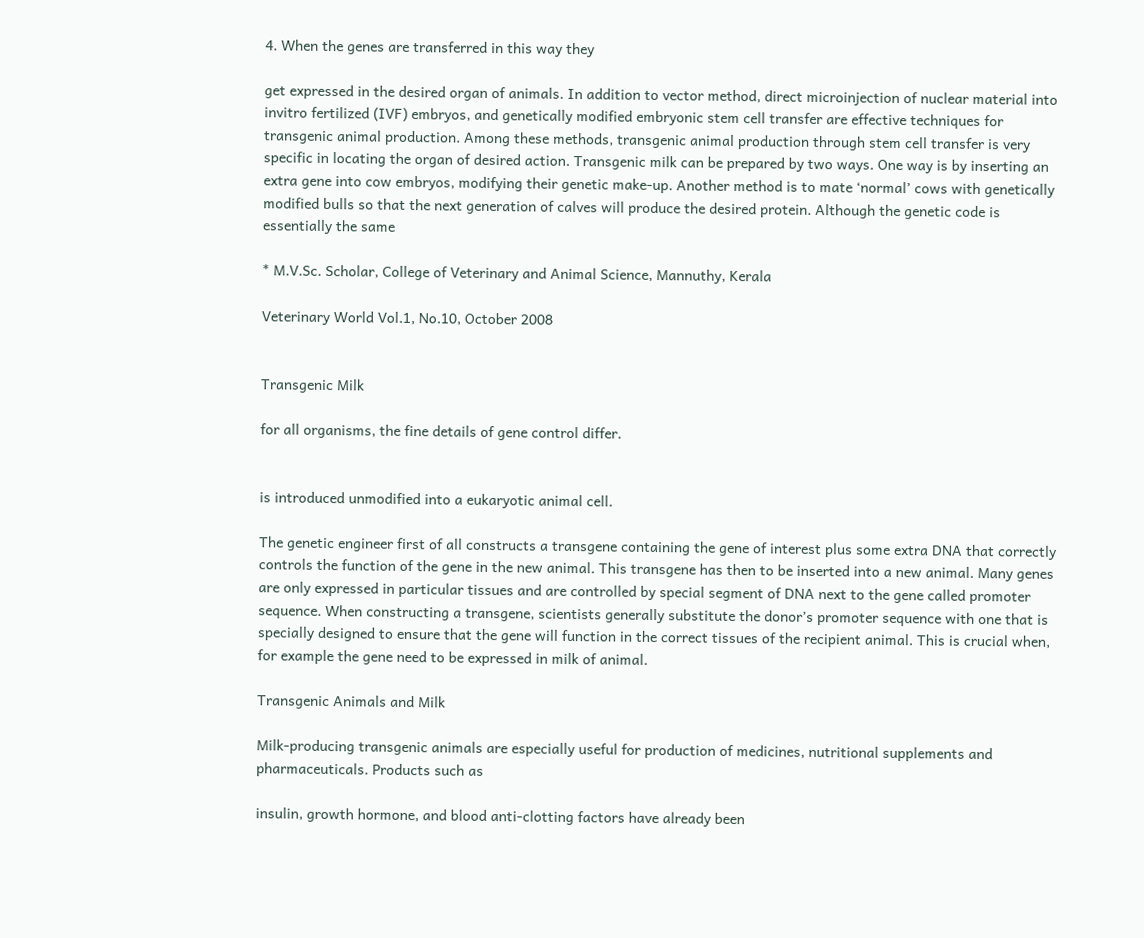4. When the genes are transferred in this way they

get expressed in the desired organ of animals. In addition to vector method, direct microinjection of nuclear material into invitro fertilized (IVF) embryos, and genetically modified embryonic stem cell transfer are effective techniques for transgenic animal production. Among these methods, transgenic animal production through stem cell transfer is very specific in locating the organ of desired action. Transgenic milk can be prepared by two ways. One way is by inserting an extra gene into cow embryos, modifying their genetic make-up. Another method is to mate ‘normal’ cows with genetically modified bulls so that the next generation of calves will produce the desired protein. Although the genetic code is essentially the same

* M.V.Sc. Scholar, College of Veterinary and Animal Science, Mannuthy, Kerala

Veterinary World Vol.1, No.10, October 2008


Transgenic Milk

for all organisms, the fine details of gene control differ.


is introduced unmodified into a eukaryotic animal cell.

The genetic engineer first of all constructs a transgene containing the gene of interest plus some extra DNA that correctly controls the function of the gene in the new animal. This transgene has then to be inserted into a new animal. Many genes are only expressed in particular tissues and are controlled by special segment of DNA next to the gene called promoter sequence. When constructing a transgene, scientists generally substitute the donor’s promoter sequence with one that is specially designed to ensure that the gene will function in the correct tissues of the recipient animal. This is crucial when, for example the gene need to be expressed in milk of animal.

Transgenic Animals and Milk

Milk-producing transgenic animals are especially useful for production of medicines, nutritional supplements and pharmaceuticals. Products such as

insulin, growth hormone, and blood anti-clotting factors have already been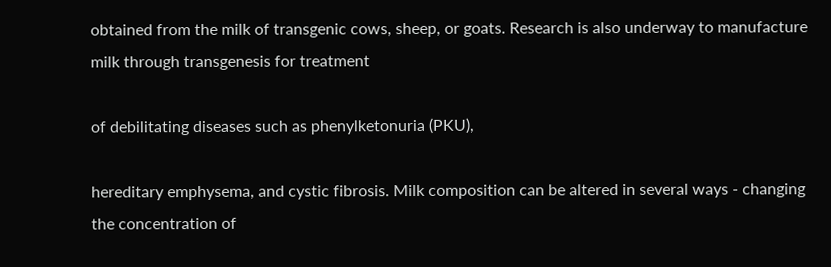obtained from the milk of transgenic cows, sheep, or goats. Research is also underway to manufacture milk through transgenesis for treatment

of debilitating diseases such as phenylketonuria (PKU),

hereditary emphysema, and cystic fibrosis. Milk composition can be altered in several ways - changing the concentration of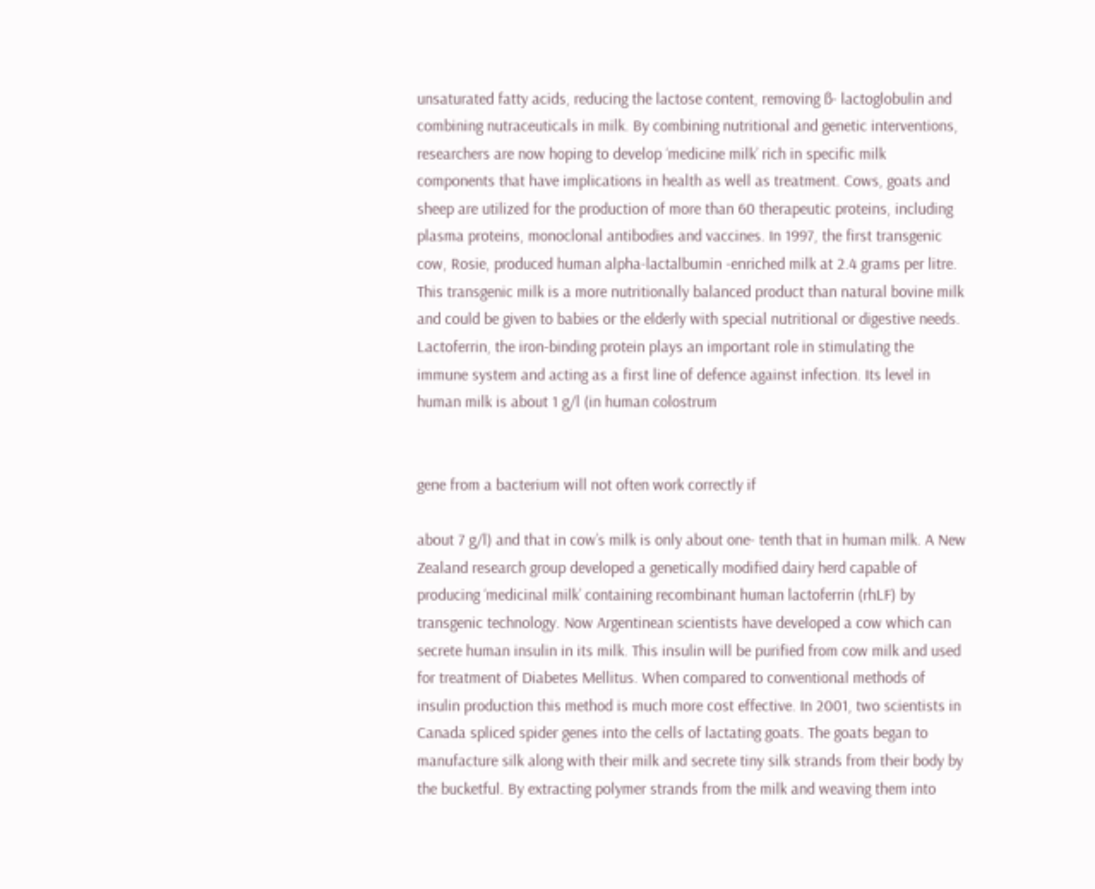unsaturated fatty acids, reducing the lactose content, removing ß- lactoglobulin and combining nutraceuticals in milk. By combining nutritional and genetic interventions, researchers are now hoping to develop ‘medicine milk’ rich in specific milk components that have implications in health as well as treatment. Cows, goats and sheep are utilized for the production of more than 60 therapeutic proteins, including plasma proteins, monoclonal antibodies and vaccines. In 1997, the first transgenic cow, Rosie, produced human alpha-lactalbumin -enriched milk at 2.4 grams per litre. This transgenic milk is a more nutritionally balanced product than natural bovine milk and could be given to babies or the elderly with special nutritional or digestive needs. Lactoferrin, the iron-binding protein plays an important role in stimulating the immune system and acting as a first line of defence against infection. Its level in human milk is about 1 g/l (in human colostrum


gene from a bacterium will not often work correctly if

about 7 g/l) and that in cow’s milk is only about one- tenth that in human milk. A New Zealand research group developed a genetically modified dairy herd capable of producing ‘medicinal milk’ containing recombinant human lactoferrin (rhLF) by transgenic technology. Now Argentinean scientists have developed a cow which can secrete human insulin in its milk. This insulin will be purified from cow milk and used for treatment of Diabetes Mellitus. When compared to conventional methods of insulin production this method is much more cost effective. In 2001, two scientists in Canada spliced spider genes into the cells of lactating goats. The goats began to manufacture silk along with their milk and secrete tiny silk strands from their body by the bucketful. By extracting polymer strands from the milk and weaving them into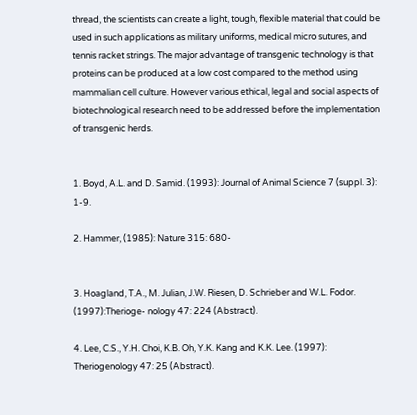thread, the scientists can create a light, tough, flexible material that could be used in such applications as military uniforms, medical micro sutures, and tennis racket strings. The major advantage of transgenic technology is that proteins can be produced at a low cost compared to the method using mammalian cell culture. However various ethical, legal and social aspects of biotechnological research need to be addressed before the implementation of transgenic herds.


1. Boyd, A.L. and D. Samid. (1993): Journal of Animal Science 7 (suppl. 3): 1-9.

2. Hammer, (1985): Nature 315: 680-


3. Hoagland, T.A., M. Julian, J.W. Riesen, D. Schrieber and W.L. Fodor. (1997):Therioge- nology 47: 224 (Abstract).

4. Lee, C.S., Y.H. Choi, K.B. Oh, Y.K. Kang and K.K. Lee. (1997): Theriogenology 47: 25 (Abstract).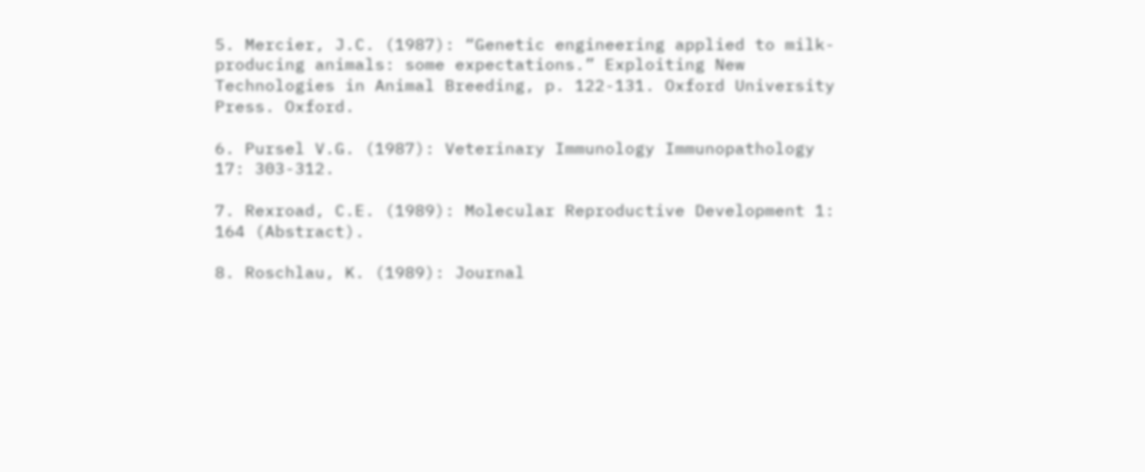5. Mercier, J.C. (1987): “Genetic engineering applied to milk-producing animals: some expectations.” Exploiting New Technologies in Animal Breeding, p. 122-131. Oxford University Press. Oxford.

6. Pursel V.G. (1987): Veterinary Immunology Immunopathology 17: 303-312.

7. Rexroad, C.E. (1989): Molecular Reproductive Development 1: 164 (Abstract).

8. Roschlau, K. (1989): Journal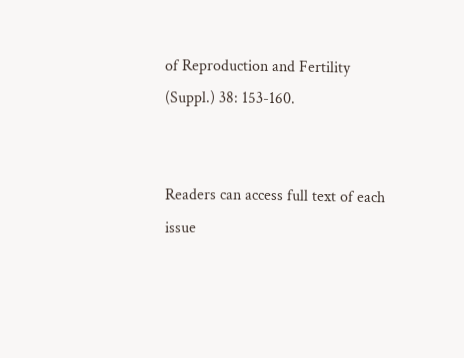of Reproduction and Fertility (Suppl.) 38: 153-160.


Readers can access full text of each issue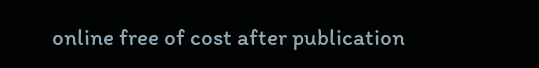online free of cost after publication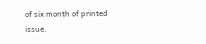of six month of printed issue.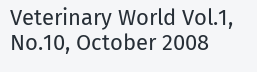Veterinary World Vol.1, No.10, October 2008